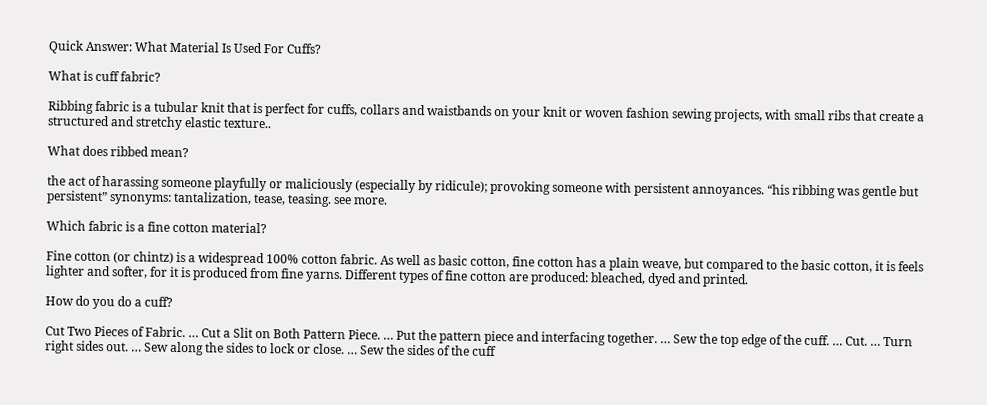Quick Answer: What Material Is Used For Cuffs?

What is cuff fabric?

Ribbing fabric is a tubular knit that is perfect for cuffs, collars and waistbands on your knit or woven fashion sewing projects, with small ribs that create a structured and stretchy elastic texture..

What does ribbed mean?

the act of harassing someone playfully or maliciously (especially by ridicule); provoking someone with persistent annoyances. “his ribbing was gentle but persistent” synonyms: tantalization, tease, teasing. see more.

Which fabric is a fine cotton material?

Fine cotton (or chintz) is a widespread 100% cotton fabric. As well as basic cotton, fine cotton has a plain weave, but compared to the basic cotton, it is feels lighter and softer, for it is produced from fine yarns. Different types of fine cotton are produced: bleached, dyed and printed.

How do you do a cuff?

Cut Two Pieces of Fabric. … Cut a Slit on Both Pattern Piece. … Put the pattern piece and interfacing together. … Sew the top edge of the cuff. … Cut. … Turn right sides out. … Sew along the sides to lock or close. … Sew the sides of the cuff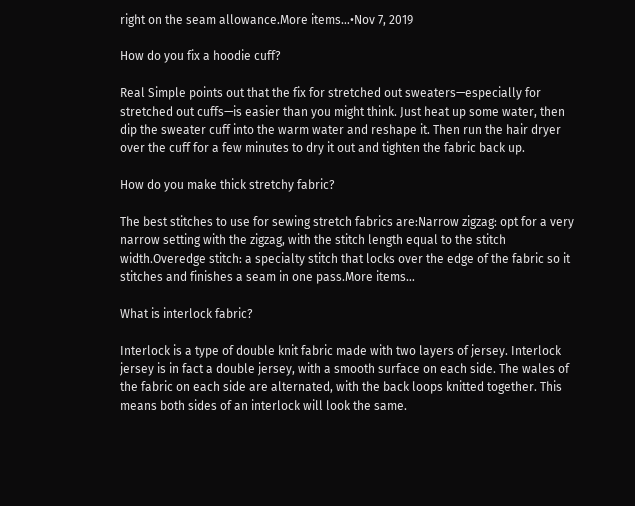right on the seam allowance.More items…•Nov 7, 2019

How do you fix a hoodie cuff?

Real Simple points out that the fix for stretched out sweaters—especially for stretched out cuffs—is easier than you might think. Just heat up some water, then dip the sweater cuff into the warm water and reshape it. Then run the hair dryer over the cuff for a few minutes to dry it out and tighten the fabric back up.

How do you make thick stretchy fabric?

The best stitches to use for sewing stretch fabrics are:Narrow zigzag: opt for a very narrow setting with the zigzag, with the stitch length equal to the stitch width.Overedge stitch: a specialty stitch that locks over the edge of the fabric so it stitches and finishes a seam in one pass.More items…

What is interlock fabric?

Interlock is a type of double knit fabric made with two layers of jersey. Interlock jersey is in fact a double jersey, with a smooth surface on each side. The wales of the fabric on each side are alternated, with the back loops knitted together. This means both sides of an interlock will look the same.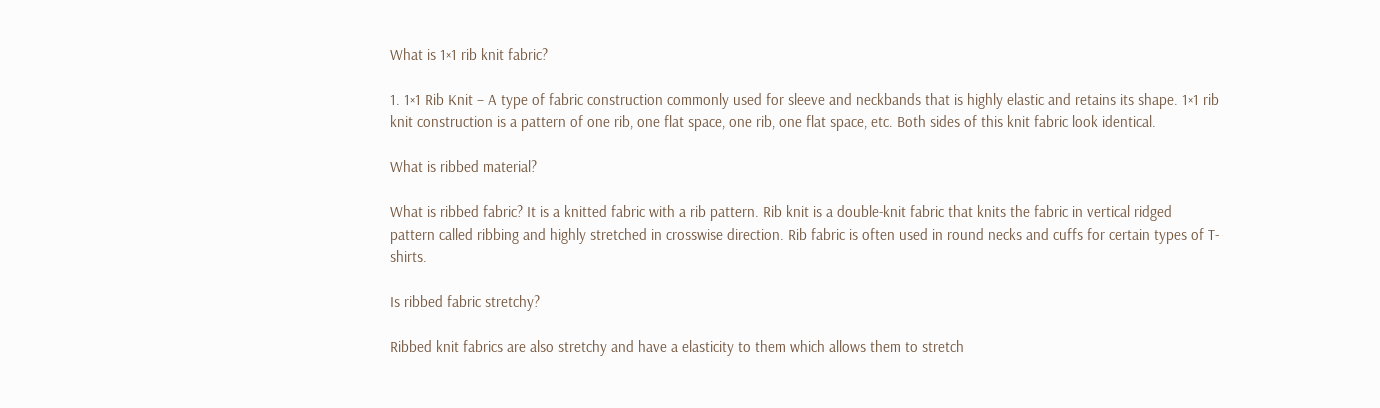What is 1×1 rib knit fabric?

1. 1×1 Rib Knit – A type of fabric construction commonly used for sleeve and neckbands that is highly elastic and retains its shape. 1×1 rib knit construction is a pattern of one rib, one flat space, one rib, one flat space, etc. Both sides of this knit fabric look identical.

What is ribbed material?

What is ribbed fabric? It is a knitted fabric with a rib pattern. Rib knit is a double-knit fabric that knits the fabric in vertical ridged pattern called ribbing and highly stretched in crosswise direction. Rib fabric is often used in round necks and cuffs for certain types of T-shirts.

Is ribbed fabric stretchy?

Ribbed knit fabrics are also stretchy and have a elasticity to them which allows them to stretch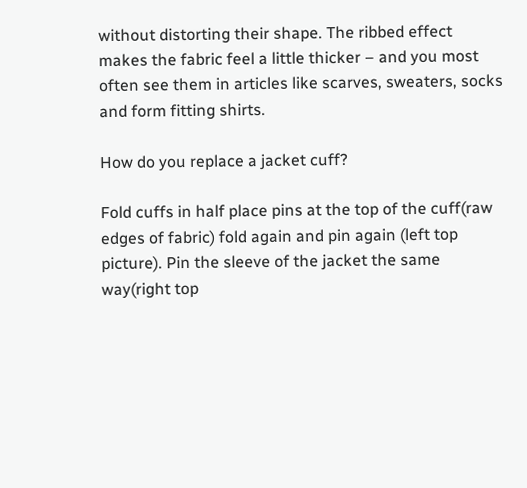without distorting their shape. The ribbed effect makes the fabric feel a little thicker – and you most often see them in articles like scarves, sweaters, socks and form fitting shirts.

How do you replace a jacket cuff?

Fold cuffs in half place pins at the top of the cuff(raw edges of fabric) fold again and pin again (left top picture). Pin the sleeve of the jacket the same way(right top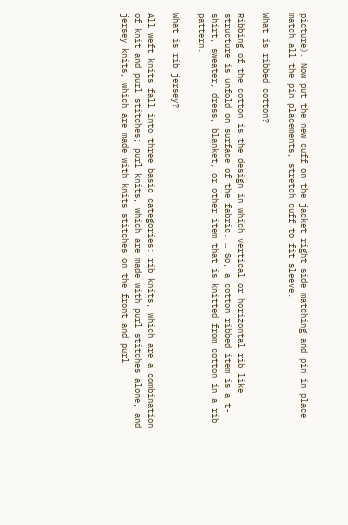picture). Now put the new cuff on the jacket right side matching and pin in place match all the pin placements, stretch cuff to fit sleeve.

What is ribbed cotton?

Ribbing of the cotton is the design in which vertical or horizontal rib like structure is unfold on surface of the fabric. … So, a cotton ribbed item is a t-shirt, sweater, dress, blanket, or other item that is knitted from cotton in a rib pattern.

What is rib jersey?

All weft knits fall into three basic categories: rib knits, which are a combination of knit and purl stitches; purl knits, which are made with purl stitches alone, and jersey knits, which are made with knits stitches on the front and purl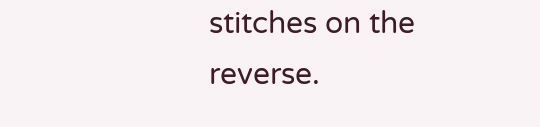stitches on the reverse.